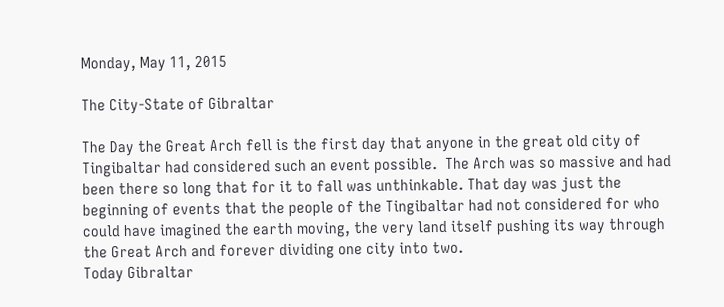Monday, May 11, 2015

The City-State of Gibraltar

The Day the Great Arch fell is the first day that anyone in the great old city of Tingibaltar had considered such an event possible.  The Arch was so massive and had been there so long that for it to fall was unthinkable. That day was just the beginning of events that the people of the Tingibaltar had not considered for who could have imagined the earth moving, the very land itself pushing its way through the Great Arch and forever dividing one city into two.
Today Gibraltar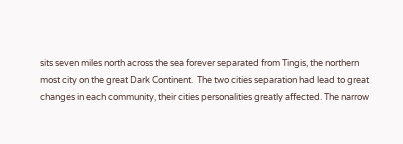sits seven miles north across the sea forever separated from Tingis, the northern most city on the great Dark Continent.  The two cities separation had lead to great changes in each community, their cities personalities greatly affected. The narrow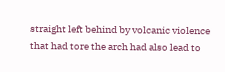straight left behind by volcanic violence that had tore the arch had also lead to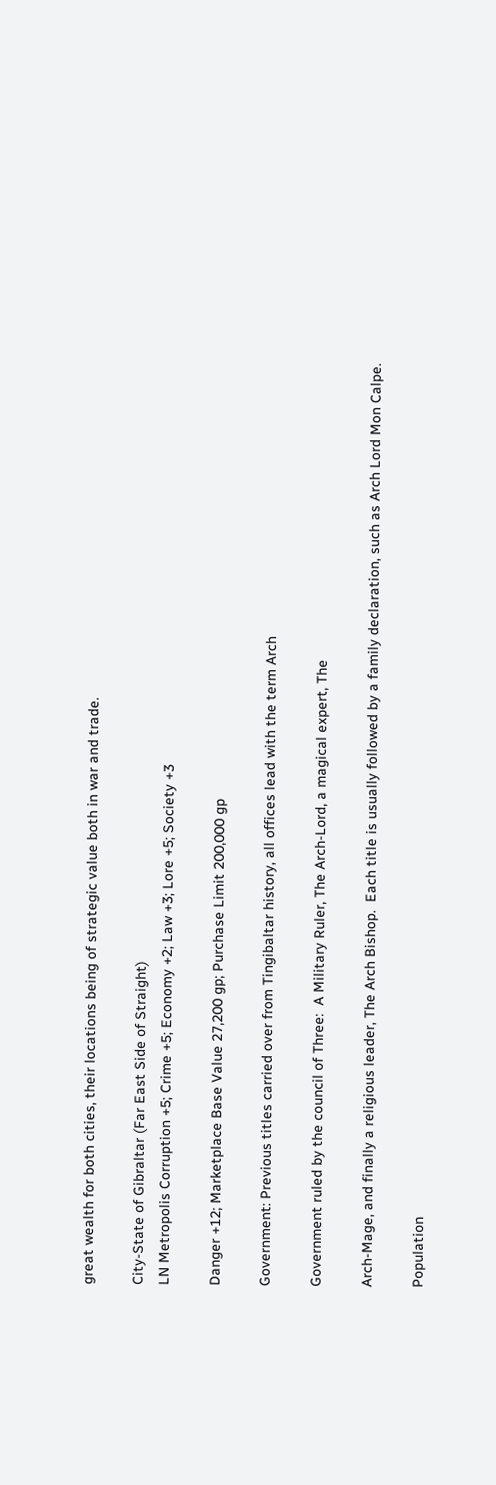great wealth for both cities, their locations being of strategic value both in war and trade.

City-State of Gibraltar (Far East Side of Straight)
LN Metropolis Corruption +5; Crime +5; Economy +2; Law +3; Lore +5; Society +3

Danger +12; Marketplace Base Value 27,200 gp; Purchase Limit 200,000 gp

Government: Previous titles carried over from Tingibaltar history, all offices lead with the term Arch

Government ruled by the council of Three:  A Military Ruler, The Arch-Lord, a magical expert, The

Arch-Mage, and finally a religious leader, The Arch Bishop.  Each title is usually followed by a family declaration, such as Arch Lord Mon Calpe.

Population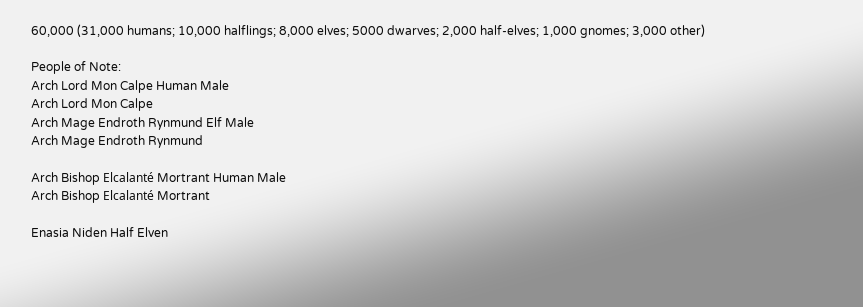60,000 (31,000 humans; 10,000 halflings; 8,000 elves; 5000 dwarves; 2,000 half-elves; 1,000 gnomes; 3,000 other)

People of Note:
Arch Lord Mon Calpe Human Male
Arch Lord Mon Calpe
Arch Mage Endroth Rynmund Elf Male
Arch Mage Endroth Rynmund

Arch Bishop Elcalanté Mortrant Human Male
Arch Bishop Elcalanté Mortrant

Enasia Niden Half Elven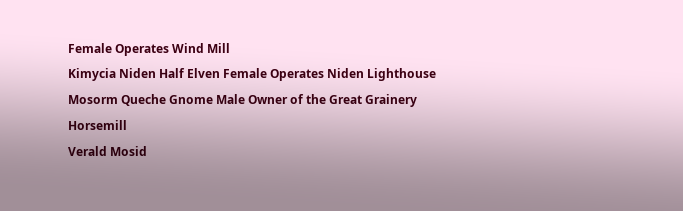Female Operates Wind Mill
Kimycia Niden Half Elven Female Operates Niden Lighthouse
Mosorm Queche Gnome Male Owner of the Great Grainery Horsemill
Verald Mosid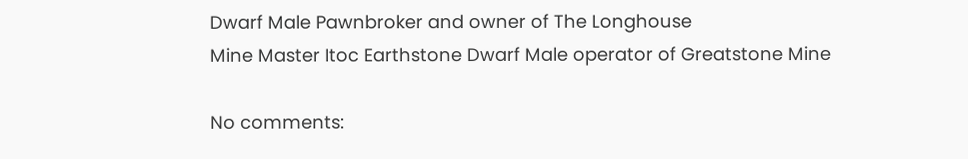Dwarf Male Pawnbroker and owner of The Longhouse
Mine Master Itoc Earthstone Dwarf Male operator of Greatstone Mine

No comments: